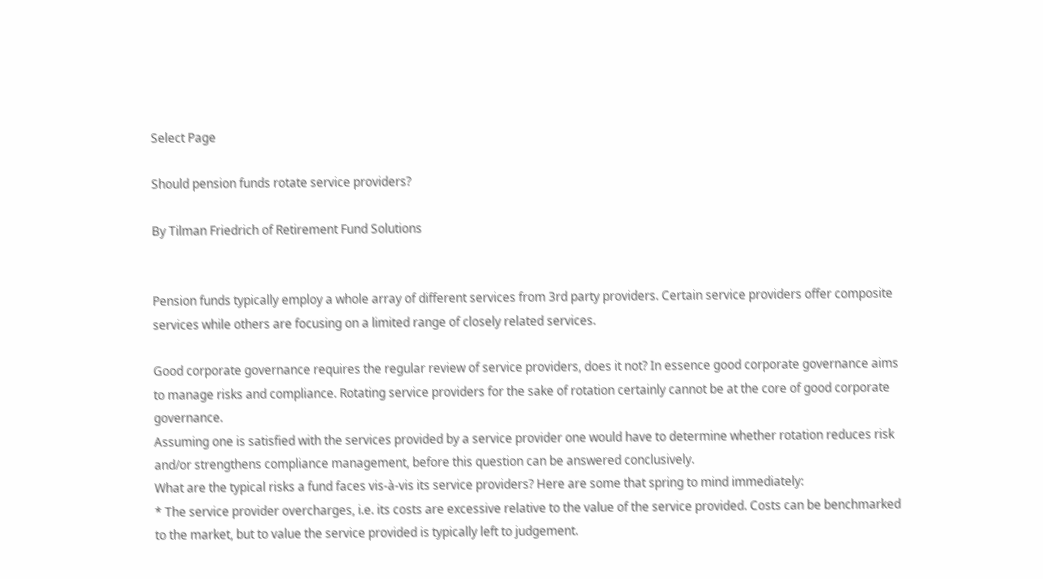Select Page

Should pension funds rotate service providers?

By Tilman Friedrich of Retirement Fund Solutions


Pension funds typically employ a whole array of different services from 3rd party providers. Certain service providers offer composite services while others are focusing on a limited range of closely related services.

Good corporate governance requires the regular review of service providers, does it not? In essence good corporate governance aims to manage risks and compliance. Rotating service providers for the sake of rotation certainly cannot be at the core of good corporate governance.
Assuming one is satisfied with the services provided by a service provider one would have to determine whether rotation reduces risk and/or strengthens compliance management, before this question can be answered conclusively.
What are the typical risks a fund faces vis-à-vis its service providers? Here are some that spring to mind immediately:
* The service provider overcharges, i.e. its costs are excessive relative to the value of the service provided. Costs can be benchmarked to the market, but to value the service provided is typically left to judgement.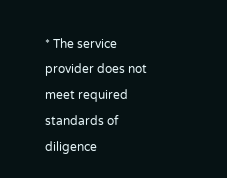* The service provider does not meet required standards of diligence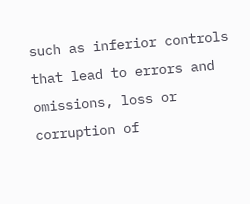such as inferior controls that lead to errors and omissions, loss or corruption of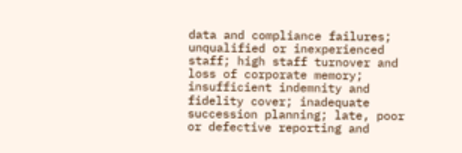data and compliance failures; unqualified or inexperienced staff; high staff turnover and loss of corporate memory; insufficient indemnity and fidelity cover; inadequate succession planning; late, poor or defective reporting and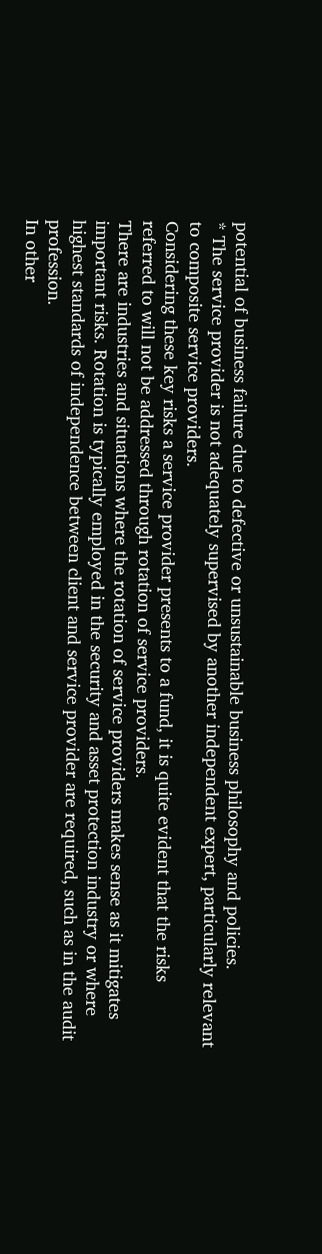potential of business failure due to defective or unsustainable business philosophy and policies.
* The service provider is not adequately supervised by another independent expert, particularly relevant to composite service providers.
Considering these key risks a service provider presents to a fund, it is quite evident that the risks referred to will not be addressed through rotation of service providers.
There are industries and situations where the rotation of service providers makes sense as it mitigates important risks. Rotation is typically employed in the security and asset protection industry or where highest standards of independence between client and service provider are required, such as in the audit profession.
In other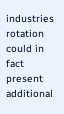industries rotation could in fact present additional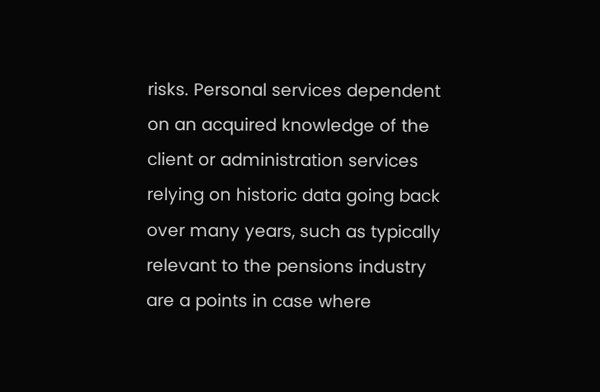risks. Personal services dependent on an acquired knowledge of the client or administration services relying on historic data going back over many years, such as typically relevant to the pensions industry are a points in case where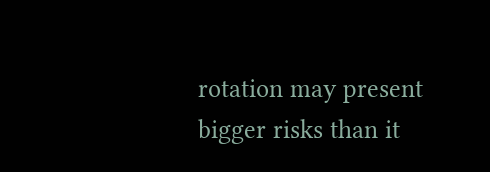rotation may present bigger risks than it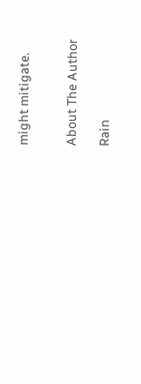might mitigate.


About The Author

Rain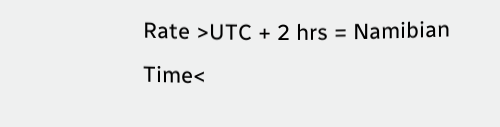Rate >UTC + 2 hrs = Namibian Time<